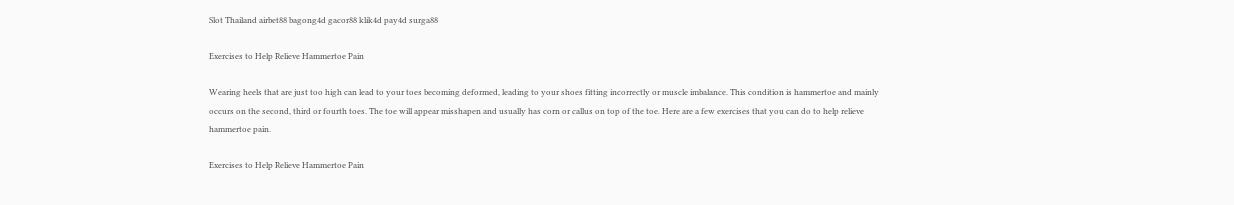Slot Thailand airbet88 bagong4d gacor88 klik4d pay4d surga88

Exercises to Help Relieve Hammertoe Pain

Wearing heels that are just too high can lead to your toes becoming deformed, leading to your shoes fitting incorrectly or muscle imbalance. This condition is hammertoe and mainly occurs on the second, third or fourth toes. The toe will appear misshapen and usually has corn or callus on top of the toe. Here are a few exercises that you can do to help relieve hammertoe pain.

Exercises to Help Relieve Hammertoe Pain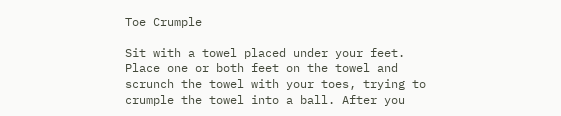Toe Crumple

Sit with a towel placed under your feet. Place one or both feet on the towel and scrunch the towel with your toes, trying to crumple the towel into a ball. After you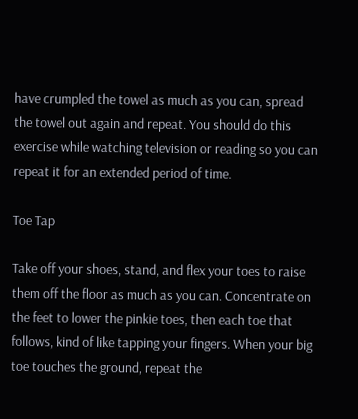have crumpled the towel as much as you can, spread the towel out again and repeat. You should do this exercise while watching television or reading so you can repeat it for an extended period of time.

Toe Tap

Take off your shoes, stand, and flex your toes to raise them off the floor as much as you can. Concentrate on the feet to lower the pinkie toes, then each toe that follows, kind of like tapping your fingers. When your big toe touches the ground, repeat the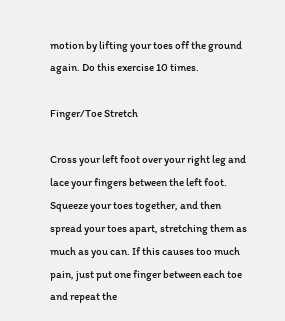motion by lifting your toes off the ground again. Do this exercise 10 times.

Finger/Toe Stretch

Cross your left foot over your right leg and lace your fingers between the left foot. Squeeze your toes together, and then spread your toes apart, stretching them as much as you can. If this causes too much pain, just put one finger between each toe and repeat the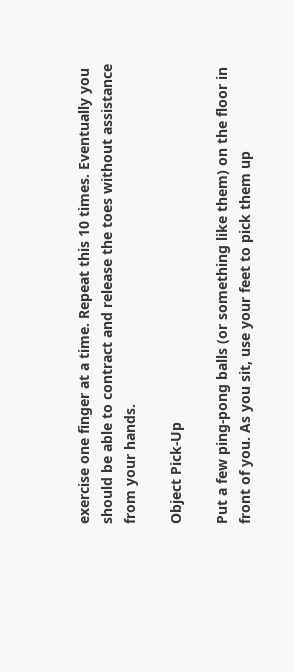exercise one finger at a time. Repeat this 10 times. Eventually you should be able to contract and release the toes without assistance from your hands.

Object Pick-Up

Put a few ping-pong balls (or something like them) on the floor in front of you. As you sit, use your feet to pick them up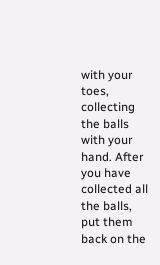with your toes, collecting the balls with your hand. After you have collected all the balls, put them back on the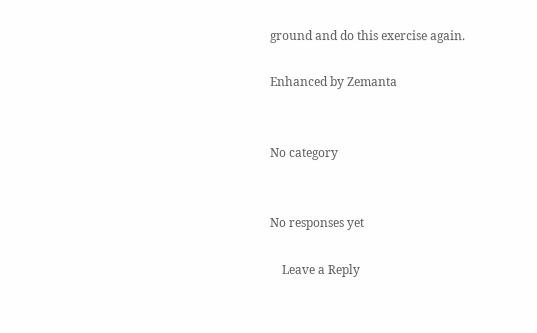ground and do this exercise again.

Enhanced by Zemanta


No category


No responses yet

    Leave a Reply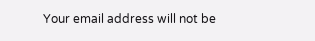Your email address will not be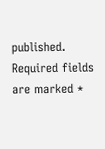published. Required fields are marked *